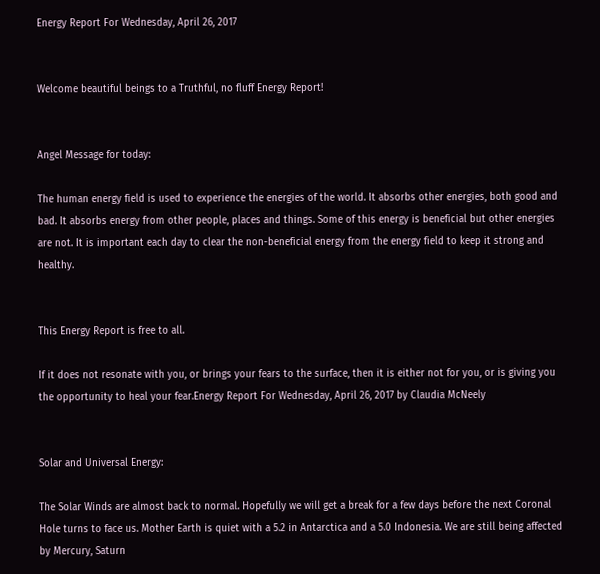Energy Report For Wednesday, April 26, 2017


Welcome beautiful beings to a Truthful, no fluff Energy Report!


Angel Message for today:

The human energy field is used to experience the energies of the world. It absorbs other energies, both good and bad. It absorbs energy from other people, places and things. Some of this energy is beneficial but other energies are not. It is important each day to clear the non-beneficial energy from the energy field to keep it strong and healthy.


This Energy Report is free to all.

If it does not resonate with you, or brings your fears to the surface, then it is either not for you, or is giving you the opportunity to heal your fear.Energy Report For Wednesday, April 26, 2017 by Claudia McNeely


Solar and Universal Energy:

The Solar Winds are almost back to normal. Hopefully we will get a break for a few days before the next Coronal Hole turns to face us. Mother Earth is quiet with a 5.2 in Antarctica and a 5.0 Indonesia. We are still being affected by Mercury, Saturn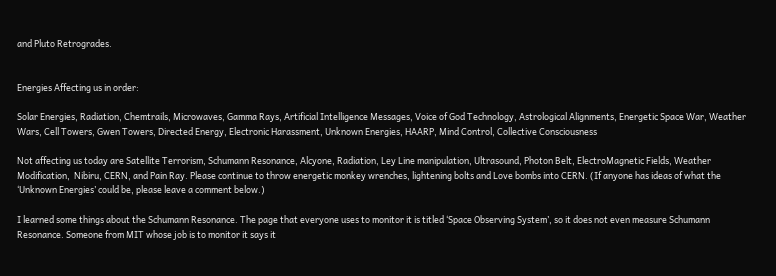and Pluto Retrogrades.


Energies Affecting us in order:

Solar Energies, Radiation, Chemtrails, Microwaves, Gamma Rays, Artificial Intelligence Messages, Voice of God Technology, Astrological Alignments, Energetic Space War, Weather Wars, Cell Towers, Gwen Towers, Directed Energy, Electronic Harassment, Unknown Energies, HAARP, Mind Control, Collective Consciousness

Not affecting us today are Satellite Terrorism, Schumann Resonance, Alcyone, Radiation, Ley Line manipulation, Ultrasound, Photon Belt, ElectroMagnetic Fields, Weather Modification,  Nibiru, CERN, and Pain Ray. Please continue to throw energetic monkey wrenches, lightening bolts and Love bombs into CERN. (If anyone has ideas of what the ‘Unknown Energies’ could be, please leave a comment below.)

I learned some things about the Schumann Resonance. The page that everyone uses to monitor it is titled ‘Space Observing System’, so it does not even measure Schumann Resonance. Someone from MIT whose job is to monitor it says it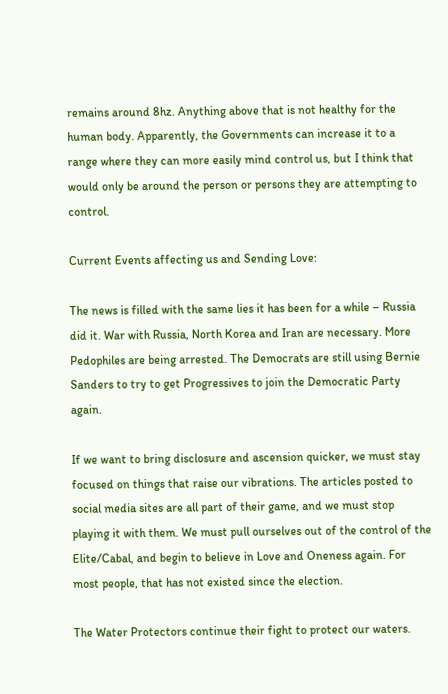remains around 8hz. Anything above that is not healthy for the human body. Apparently, the Governments can increase it to a range where they can more easily mind control us, but I think that would only be around the person or persons they are attempting to control.

Current Events affecting us and Sending Love:

The news is filled with the same lies it has been for a while – Russia did it. War with Russia, North Korea and Iran are necessary. More Pedophiles are being arrested. The Democrats are still using Bernie Sanders to try to get Progressives to join the Democratic Party again.

If we want to bring disclosure and ascension quicker, we must stay focused on things that raise our vibrations. The articles posted to social media sites are all part of their game, and we must stop playing it with them. We must pull ourselves out of the control of the Elite/Cabal, and begin to believe in Love and Oneness again. For most people, that has not existed since the election.

The Water Protectors continue their fight to protect our waters.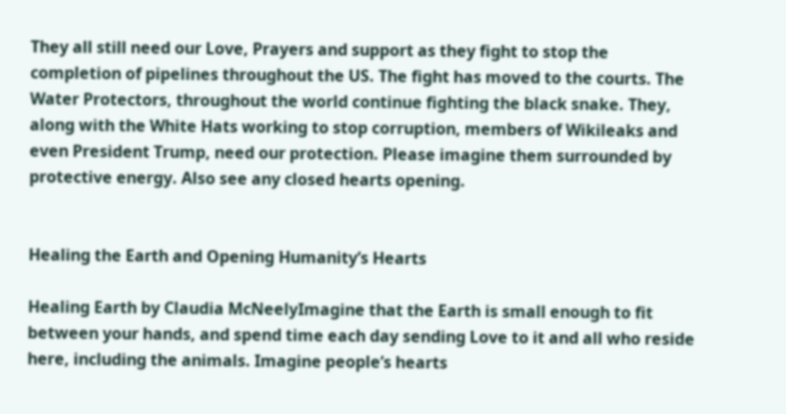They all still need our Love, Prayers and support as they fight to stop the completion of pipelines throughout the US. The fight has moved to the courts. The Water Protectors, throughout the world continue fighting the black snake. They, along with the White Hats working to stop corruption, members of Wikileaks and even President Trump, need our protection. Please imagine them surrounded by protective energy. Also see any closed hearts opening.


Healing the Earth and Opening Humanity’s Hearts

Healing Earth by Claudia McNeelyImagine that the Earth is small enough to fit between your hands, and spend time each day sending Love to it and all who reside here, including the animals. Imagine people’s hearts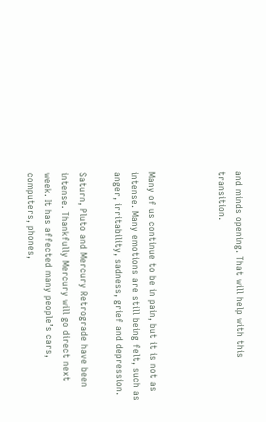and minds opening. That will help with this transition.



Many of us continue to be in pain, but it is not as intense. Many emotions are still being felt, such as anger, irritability, sadness, grief and depression.

Saturn, Pluto and Mercury Retrograde have been intense. Thankfully Mercury will go direct next week. It has affected many people’s cars, computers, phones,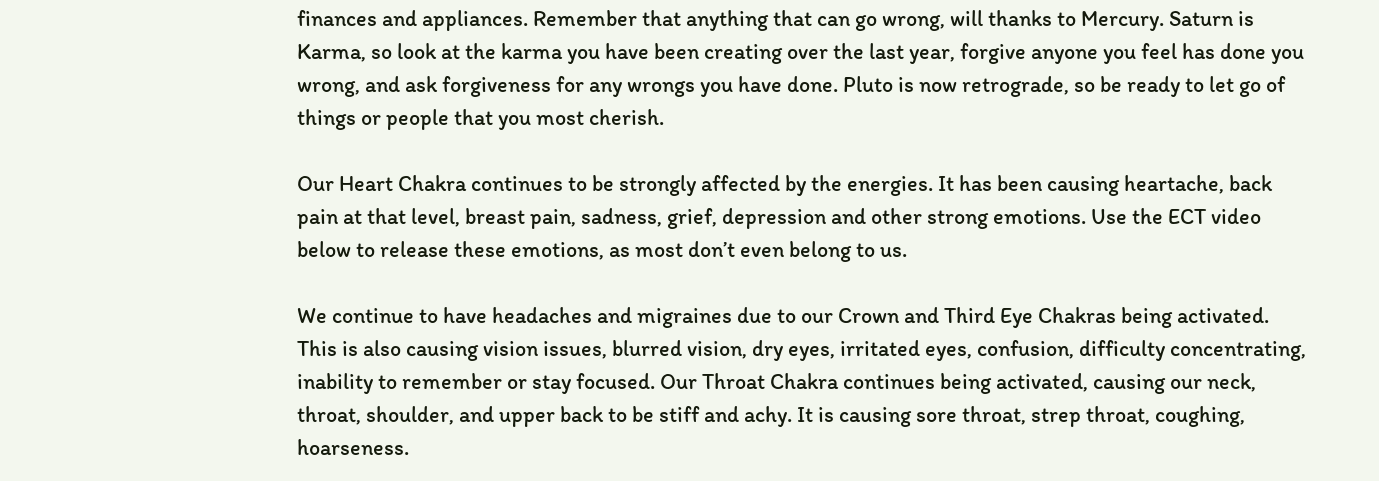finances and appliances. Remember that anything that can go wrong, will thanks to Mercury. Saturn is Karma, so look at the karma you have been creating over the last year, forgive anyone you feel has done you wrong, and ask forgiveness for any wrongs you have done. Pluto is now retrograde, so be ready to let go of things or people that you most cherish.

Our Heart Chakra continues to be strongly affected by the energies. It has been causing heartache, back pain at that level, breast pain, sadness, grief, depression and other strong emotions. Use the ECT video below to release these emotions, as most don’t even belong to us.

We continue to have headaches and migraines due to our Crown and Third Eye Chakras being activated. This is also causing vision issues, blurred vision, dry eyes, irritated eyes, confusion, difficulty concentrating, inability to remember or stay focused. Our Throat Chakra continues being activated, causing our neck, throat, shoulder, and upper back to be stiff and achy. It is causing sore throat, strep throat, coughing, hoarseness.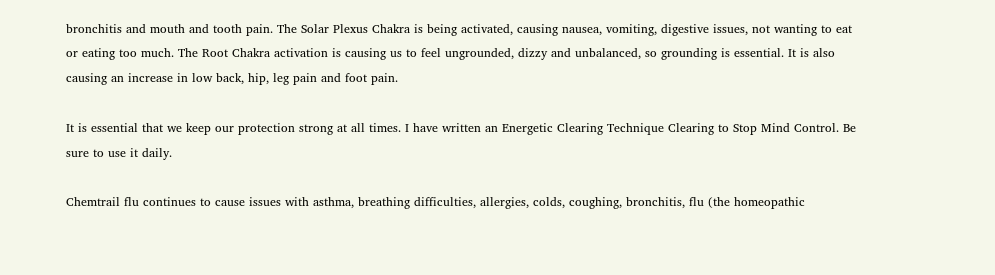bronchitis and mouth and tooth pain. The Solar Plexus Chakra is being activated, causing nausea, vomiting, digestive issues, not wanting to eat or eating too much. The Root Chakra activation is causing us to feel ungrounded, dizzy and unbalanced, so grounding is essential. It is also causing an increase in low back, hip, leg pain and foot pain.

It is essential that we keep our protection strong at all times. I have written an Energetic Clearing Technique Clearing to Stop Mind Control. Be sure to use it daily.

Chemtrail flu continues to cause issues with asthma, breathing difficulties, allergies, colds, coughing, bronchitis, flu (the homeopathic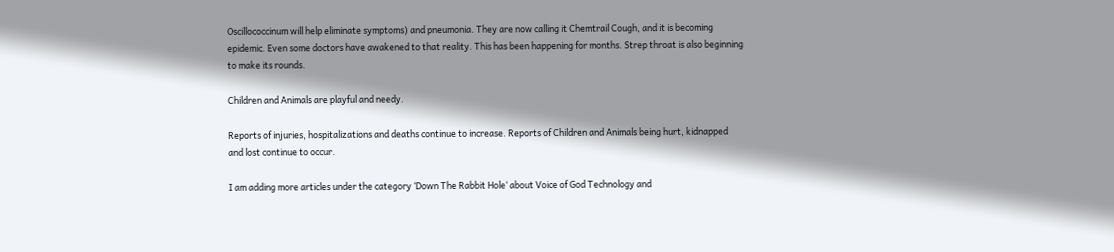Oscillococcinum will help eliminate symptoms) and pneumonia. They are now calling it Chemtrail Cough, and it is becoming epidemic. Even some doctors have awakened to that reality. This has been happening for months. Strep throat is also beginning to make its rounds.

Children and Animals are playful and needy.

Reports of injuries, hospitalizations and deaths continue to increase. Reports of Children and Animals being hurt, kidnapped and lost continue to occur.

I am adding more articles under the category ‘Down The Rabbit Hole‘ about Voice of God Technology and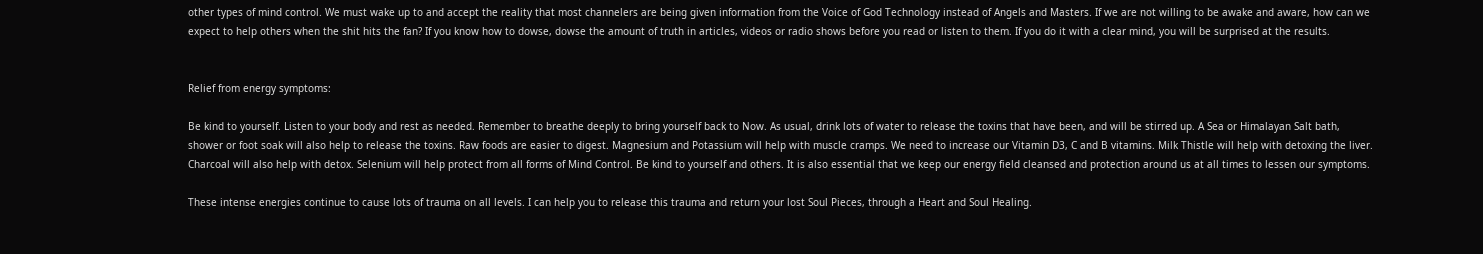other types of mind control. We must wake up to and accept the reality that most channelers are being given information from the Voice of God Technology instead of Angels and Masters. If we are not willing to be awake and aware, how can we expect to help others when the shit hits the fan? If you know how to dowse, dowse the amount of truth in articles, videos or radio shows before you read or listen to them. If you do it with a clear mind, you will be surprised at the results.


Relief from energy symptoms:

Be kind to yourself. Listen to your body and rest as needed. Remember to breathe deeply to bring yourself back to Now. As usual, drink lots of water to release the toxins that have been, and will be stirred up. A Sea or Himalayan Salt bath, shower or foot soak will also help to release the toxins. Raw foods are easier to digest. Magnesium and Potassium will help with muscle cramps. We need to increase our Vitamin D3, C and B vitamins. Milk Thistle will help with detoxing the liver. Charcoal will also help with detox. Selenium will help protect from all forms of Mind Control. Be kind to yourself and others. It is also essential that we keep our energy field cleansed and protection around us at all times to lessen our symptoms.

These intense energies continue to cause lots of trauma on all levels. I can help you to release this trauma and return your lost Soul Pieces, through a Heart and Soul Healing.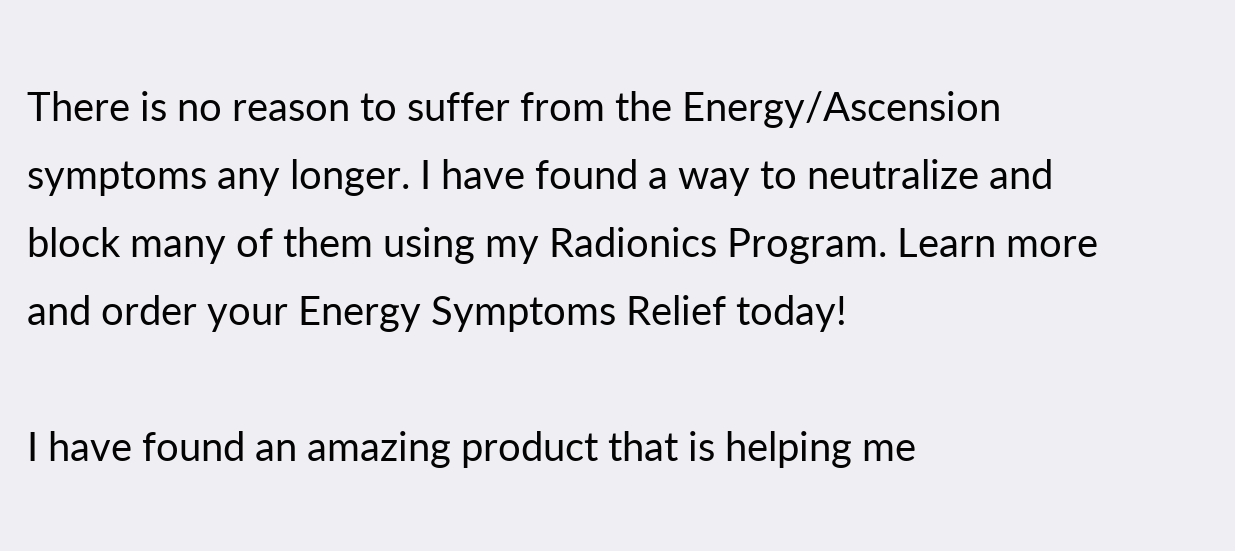There is no reason to suffer from the Energy/Ascension symptoms any longer. I have found a way to neutralize and block many of them using my Radionics Program. Learn more and order your Energy Symptoms Relief today!

I have found an amazing product that is helping me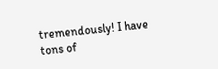tremendously! I have tons of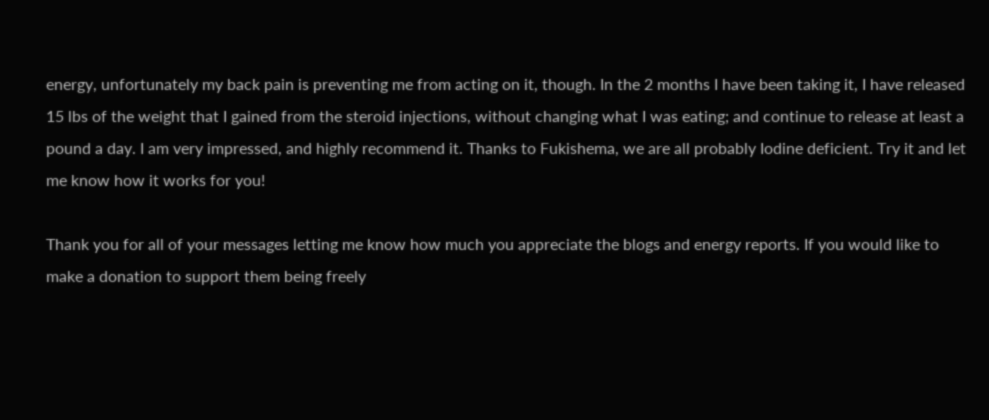energy, unfortunately my back pain is preventing me from acting on it, though. In the 2 months I have been taking it, I have released 15 lbs of the weight that I gained from the steroid injections, without changing what I was eating; and continue to release at least a pound a day. I am very impressed, and highly recommend it. Thanks to Fukishema, we are all probably Iodine deficient. Try it and let me know how it works for you!

Thank you for all of your messages letting me know how much you appreciate the blogs and energy reports. If you would like to make a donation to support them being freely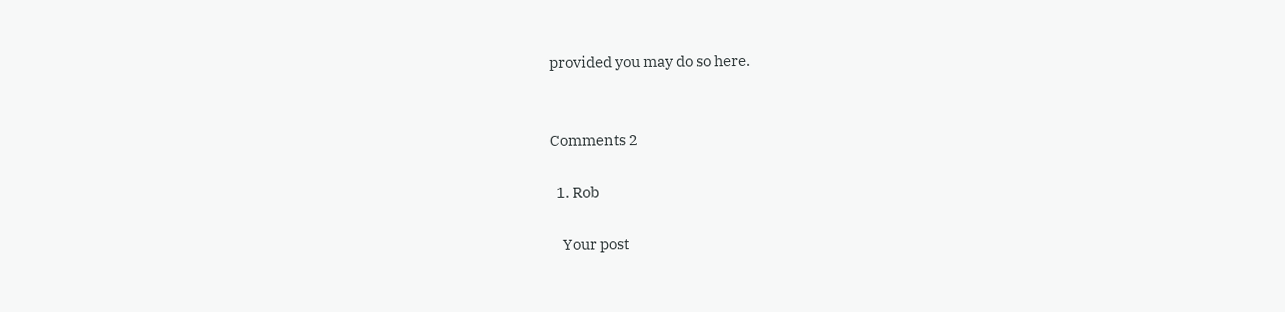provided you may do so here.


Comments 2

  1. Rob

    Your post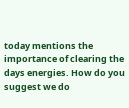today mentions the importance of clearing the days energies. How do you suggest we do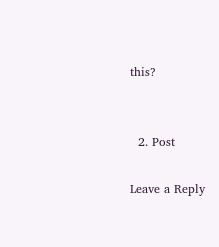this?


  2. Post

Leave a Reply